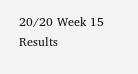20/20 Week 15 Results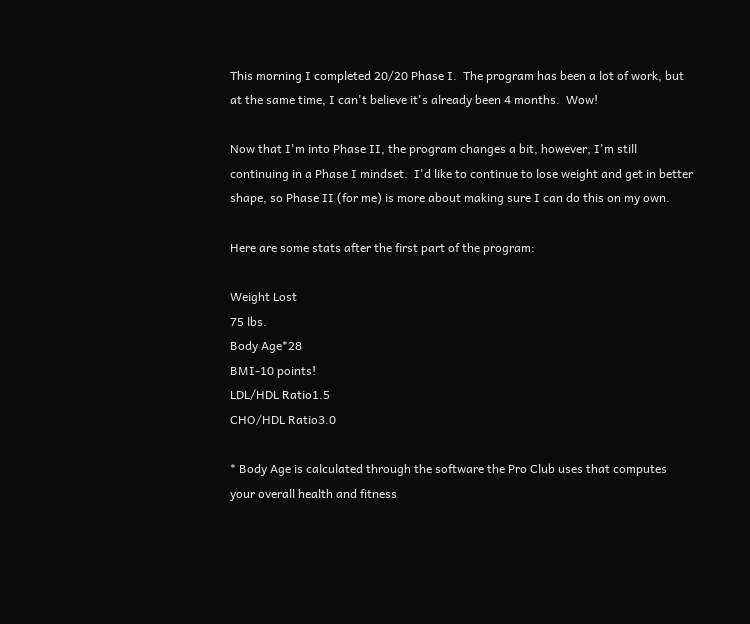This morning I completed 20/20 Phase I.  The program has been a lot of work, but at the same time, I can't believe it's already been 4 months.  Wow!

Now that I'm into Phase II, the program changes a bit, however, I'm still continuing in a Phase I mindset.  I'd like to continue to lose weight and get in better shape, so Phase II (for me) is more about making sure I can do this on my own.

Here are some stats after the first part of the program:

Weight Lost
75 lbs.
Body Age*28
BMI-10 points!
LDL/HDL Ratio1.5
CHO/HDL Ratio3.0

* Body Age is calculated through the software the Pro Club uses that computes your overall health and fitness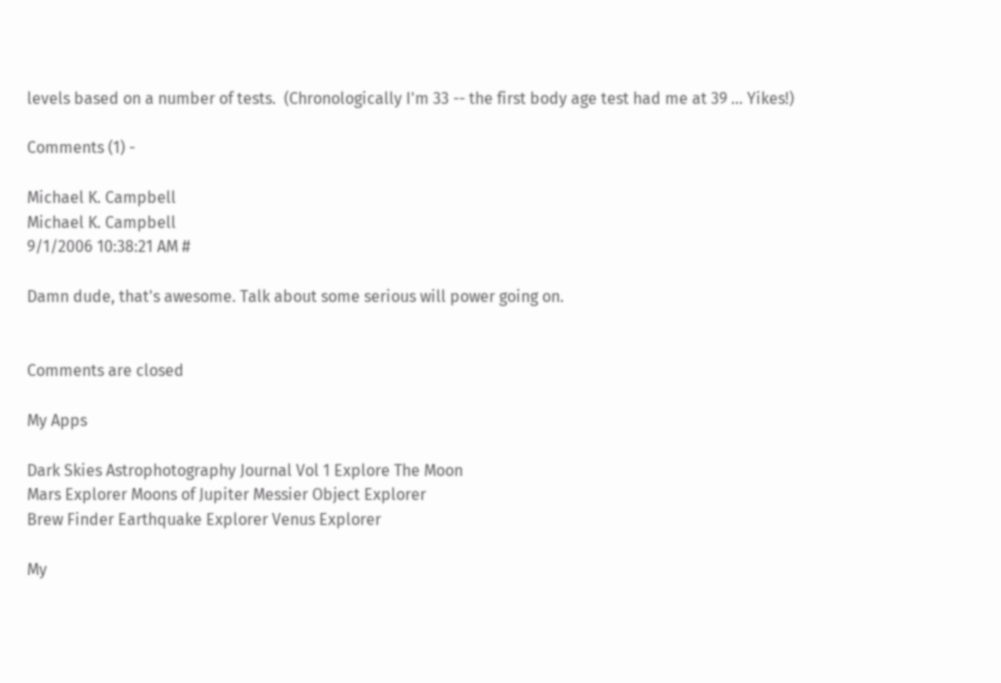levels based on a number of tests.  (Chronologically I'm 33 -- the first body age test had me at 39 ... Yikes!)

Comments (1) -

Michael K. Campbell
Michael K. Campbell
9/1/2006 10:38:21 AM #

Damn dude, that's awesome. Talk about some serious will power going on.


Comments are closed

My Apps

Dark Skies Astrophotography Journal Vol 1 Explore The Moon
Mars Explorer Moons of Jupiter Messier Object Explorer
Brew Finder Earthquake Explorer Venus Explorer

My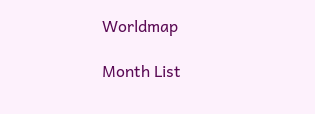Worldmap

Month List